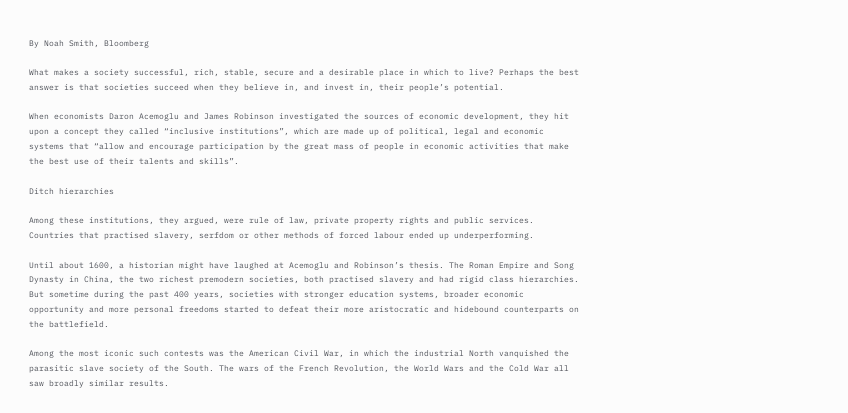By Noah Smith, Bloomberg

What makes a society successful, rich, stable, secure and a desirable place in which to live? Perhaps the best answer is that societies succeed when they believe in, and invest in, their people’s potential.

When economists Daron Acemoglu and James Robinson investigated the sources of economic development, they hit upon a concept they called “inclusive institutions”, which are made up of political, legal and economic systems that “allow and encourage participation by the great mass of people in economic activities that make the best use of their talents and skills”.

Ditch hierarchies

Among these institutions, they argued, were rule of law, private property rights and public services. Countries that practised slavery, serfdom or other methods of forced labour ended up underperforming.

Until about 1600, a historian might have laughed at Acemoglu and Robinson’s thesis. The Roman Empire and Song Dynasty in China, the two richest premodern societies, both practised slavery and had rigid class hierarchies. But sometime during the past 400 years, societies with stronger education systems, broader economic opportunity and more personal freedoms started to defeat their more aristocratic and hidebound counterparts on the battlefield.

Among the most iconic such contests was the American Civil War, in which the industrial North vanquished the parasitic slave society of the South. The wars of the French Revolution, the World Wars and the Cold War all saw broadly similar results.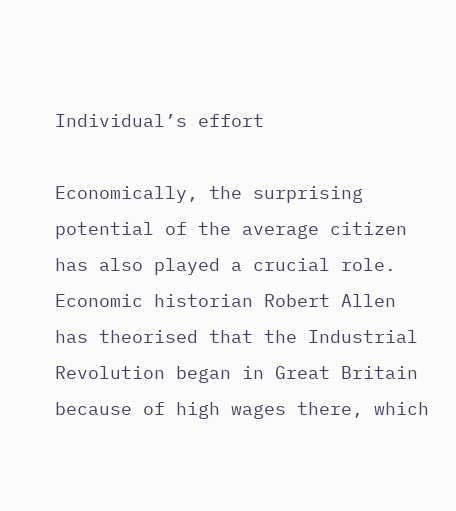Individual’s effort

Economically, the surprising potential of the average citizen has also played a crucial role. Economic historian Robert Allen has theorised that the Industrial Revolution began in Great Britain because of high wages there, which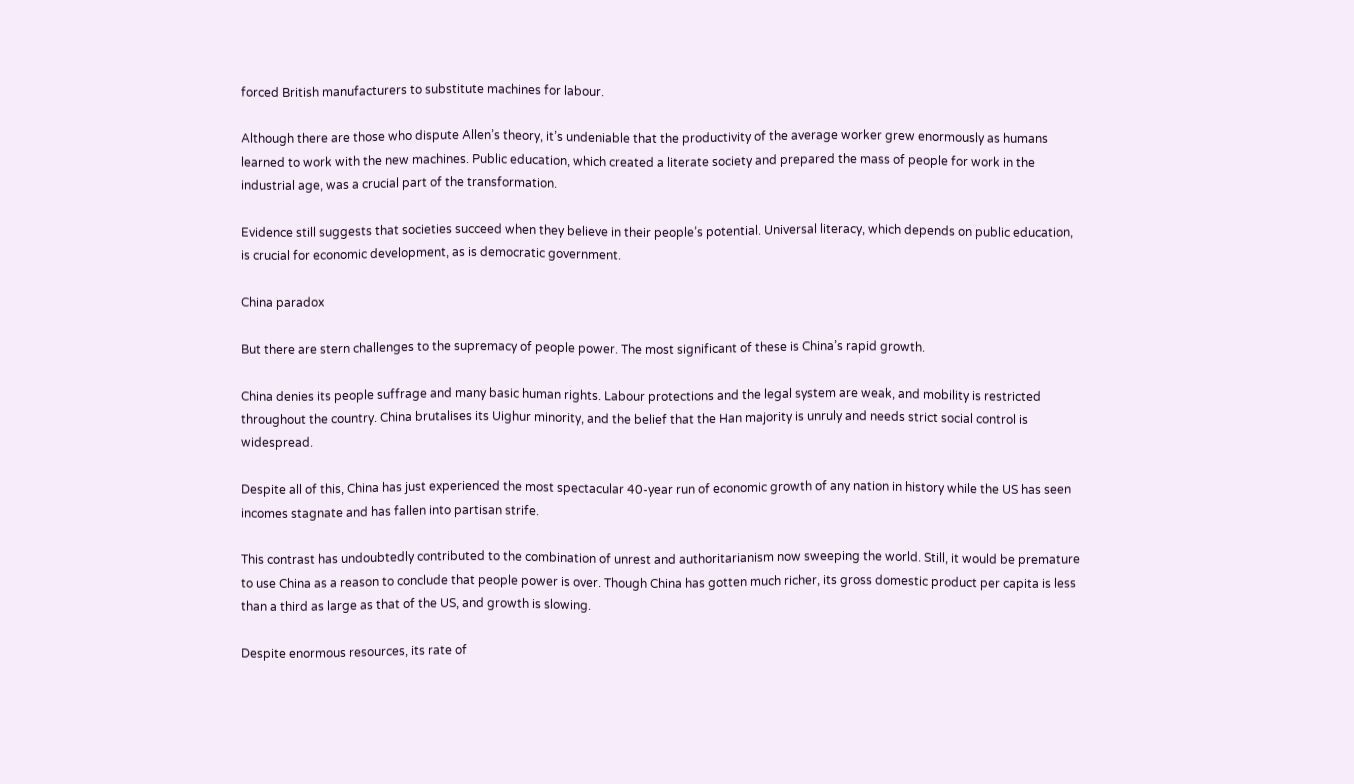forced British manufacturers to substitute machines for labour.

Although there are those who dispute Allen’s theory, it’s undeniable that the productivity of the average worker grew enormously as humans learned to work with the new machines. Public education, which created a literate society and prepared the mass of people for work in the industrial age, was a crucial part of the transformation.

Evidence still suggests that societies succeed when they believe in their people’s potential. Universal literacy, which depends on public education, is crucial for economic development, as is democratic government.

China paradox

But there are stern challenges to the supremacy of people power. The most significant of these is China’s rapid growth.

China denies its people suffrage and many basic human rights. Labour protections and the legal system are weak, and mobility is restricted throughout the country. China brutalises its Uighur minority, and the belief that the Han majority is unruly and needs strict social control is widespread.

Despite all of this, China has just experienced the most spectacular 40-year run of economic growth of any nation in history while the US has seen incomes stagnate and has fallen into partisan strife.

This contrast has undoubtedly contributed to the combination of unrest and authoritarianism now sweeping the world. Still, it would be premature to use China as a reason to conclude that people power is over. Though China has gotten much richer, its gross domestic product per capita is less than a third as large as that of the US, and growth is slowing.

Despite enormous resources, its rate of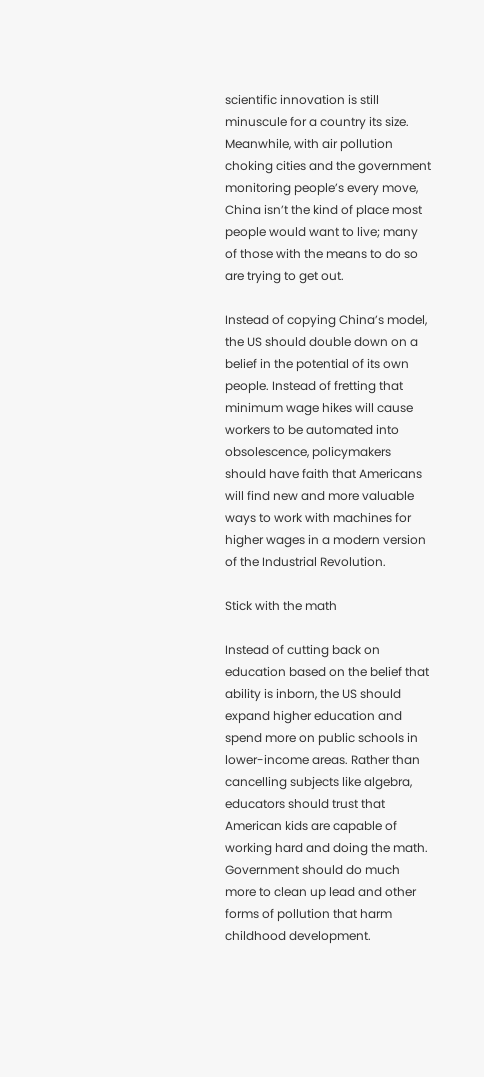scientific innovation is still minuscule for a country its size. Meanwhile, with air pollution choking cities and the government monitoring people’s every move, China isn’t the kind of place most people would want to live; many of those with the means to do so are trying to get out.

Instead of copying China’s model, the US should double down on a belief in the potential of its own people. Instead of fretting that minimum wage hikes will cause workers to be automated into obsolescence, policymakers should have faith that Americans will find new and more valuable ways to work with machines for higher wages in a modern version of the Industrial Revolution.

Stick with the math

Instead of cutting back on education based on the belief that ability is inborn, the US should expand higher education and spend more on public schools in lower-income areas. Rather than cancelling subjects like algebra, educators should trust that American kids are capable of working hard and doing the math. Government should do much more to clean up lead and other forms of pollution that harm childhood development.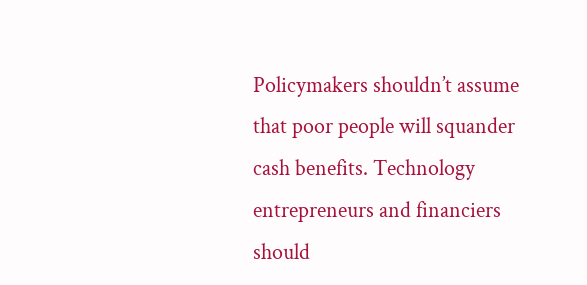Policymakers shouldn’t assume that poor people will squander cash benefits. Technology entrepreneurs and financiers should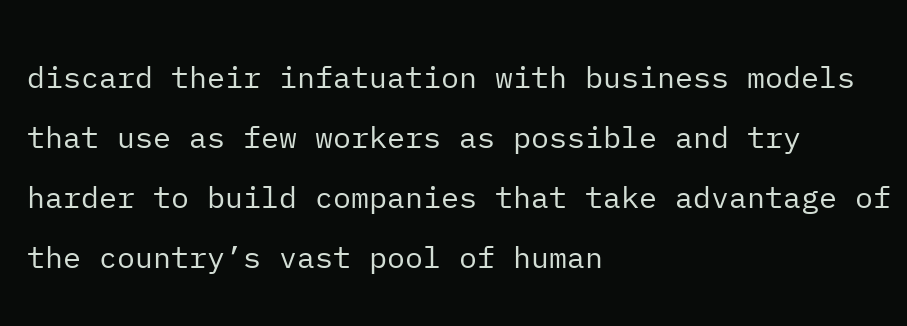discard their infatuation with business models that use as few workers as possible and try harder to build companies that take advantage of the country’s vast pool of human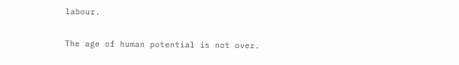labour.

The age of human potential is not over.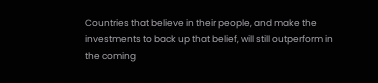Countries that believe in their people, and make the investments to back up that belief, will still outperform in the coming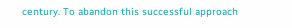century. To abandon this successful approach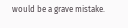would be a grave mistake.